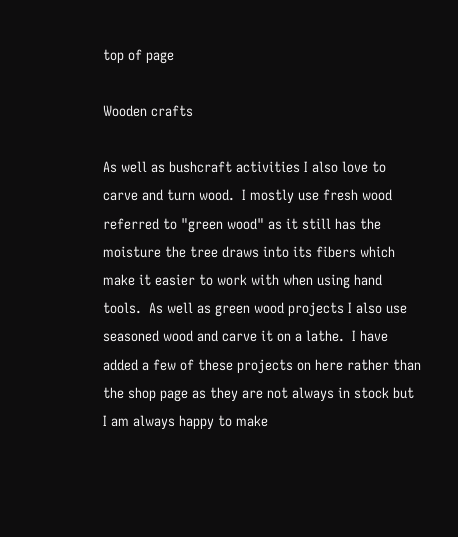top of page

Wooden crafts

As well as bushcraft activities I also love to carve and turn wood.  I mostly use fresh wood referred to "green wood" as it still has the moisture the tree draws into its fibers which make it easier to work with when using hand tools.  As well as green wood projects I also use seasoned wood and carve it on a lathe.  I have added a few of these projects on here rather than the shop page as they are not always in stock but I am always happy to make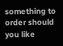something to order should you like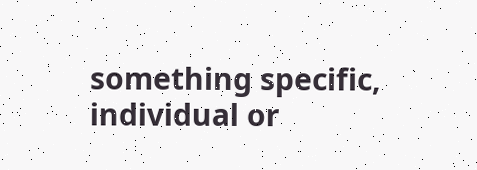something specific, individual or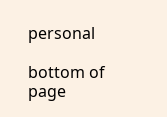personal

bottom of page